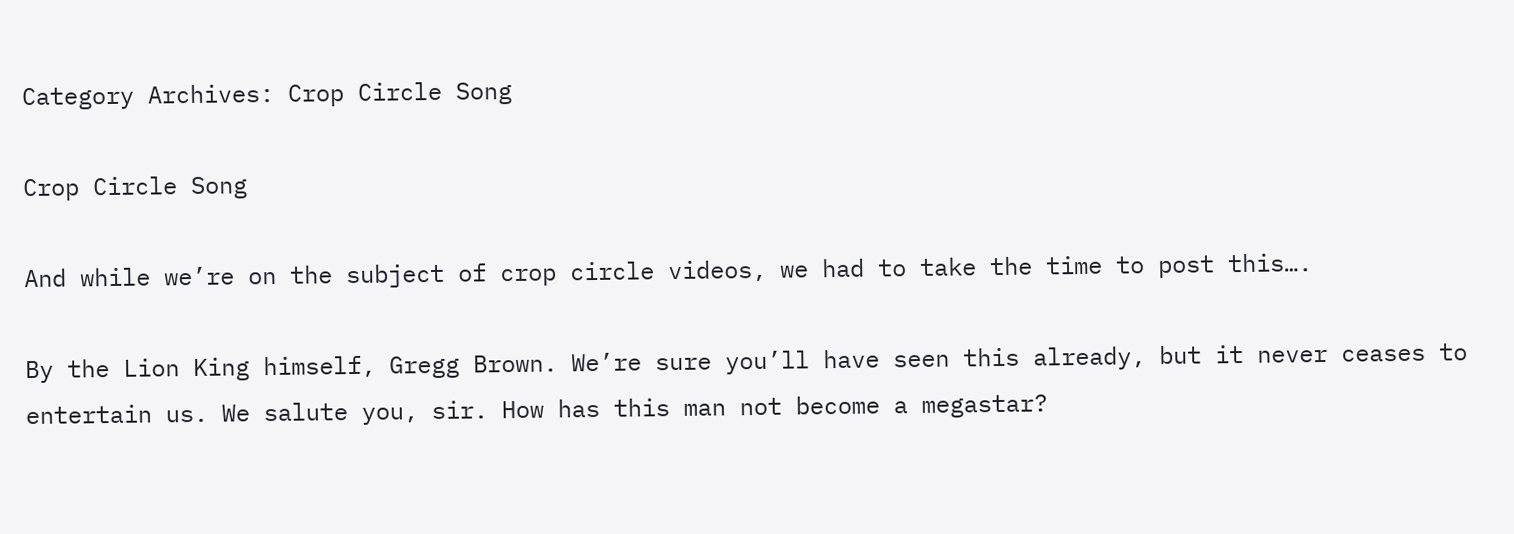Category Archives: Crop Circle Song

Crop Circle Song

And while we’re on the subject of crop circle videos, we had to take the time to post this….

By the Lion King himself, Gregg Brown. We’re sure you’ll have seen this already, but it never ceases to entertain us. We salute you, sir. How has this man not become a megastar?